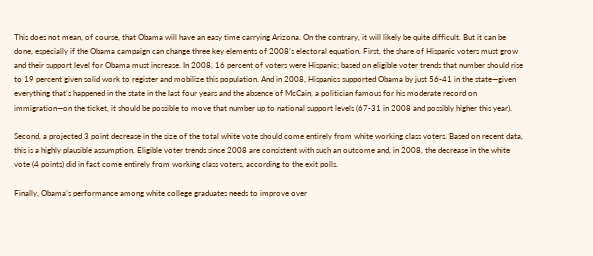This does not mean, of course, that Obama will have an easy time carrying Arizona. On the contrary, it will likely be quite difficult. But it can be done, especially if the Obama campaign can change three key elements of 2008’s electoral equation. First, the share of Hispanic voters must grow and their support level for Obama must increase. In 2008, 16 percent of voters were Hispanic; based on eligible voter trends that number should rise to 19 percent given solid work to register and mobilize this population. And in 2008, Hispanics supported Obama by just 56-41 in the state—given everything that’s happened in the state in the last four years and the absence of McCain, a politician famous for his moderate record on immigration—on the ticket, it should be possible to move that number up to national support levels (67-31 in 2008 and possibly higher this year).

Second, a projected 3 point decrease in the size of the total white vote should come entirely from white working class voters. Based on recent data, this is a highly plausible assumption. Eligible voter trends since 2008 are consistent with such an outcome and, in 2008, the decrease in the white vote (4 points) did in fact come entirely from working class voters, according to the exit polls.

Finally, Obama’s performance among white college graduates needs to improve over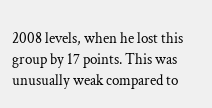2008 levels, when he lost this group by 17 points. This was unusually weak compared to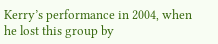Kerry’s performance in 2004, when he lost this group by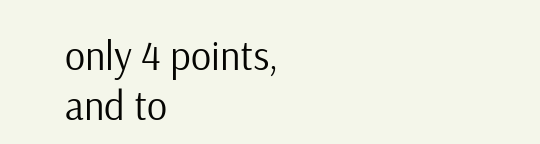only 4 points, and to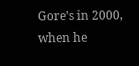Gore’s in 2000, when he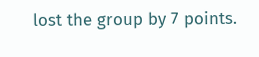lost the group by 7 points.